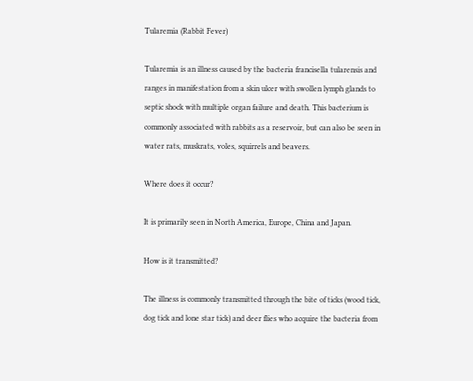Tularemia (Rabbit Fever)

Tularemia is an illness caused by the bacteria francisella tularensis and ranges in manifestation from a skin ulcer with swollen lymph glands to septic shock with multiple organ failure and death. This bacterium is commonly associated with rabbits as a reservoir, but can also be seen in water rats, muskrats, voles, squirrels and beavers.

Where does it occur?

It is primarily seen in North America, Europe, China and Japan.

How is it transmitted?

The illness is commonly transmitted through the bite of ticks (wood tick, dog tick and lone star tick) and deer flies who acquire the bacteria from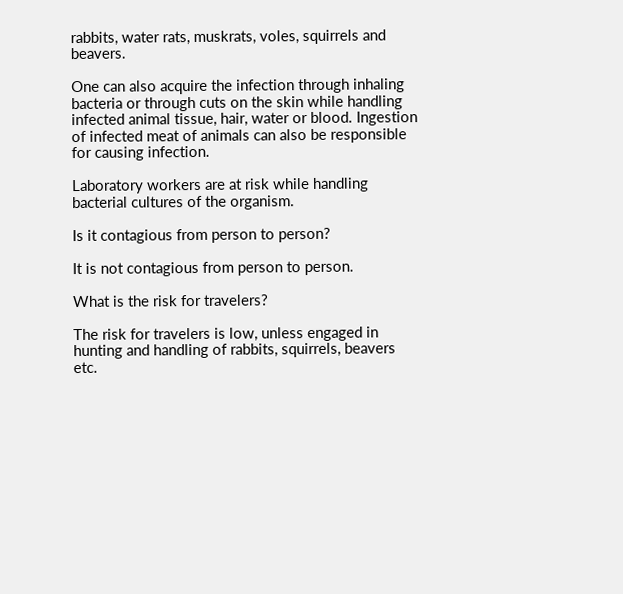rabbits, water rats, muskrats, voles, squirrels and beavers.

One can also acquire the infection through inhaling bacteria or through cuts on the skin while handling infected animal tissue, hair, water or blood. Ingestion of infected meat of animals can also be responsible for causing infection.

Laboratory workers are at risk while handling bacterial cultures of the organism.

Is it contagious from person to person?

It is not contagious from person to person.

What is the risk for travelers?

The risk for travelers is low, unless engaged in hunting and handling of rabbits, squirrels, beavers etc.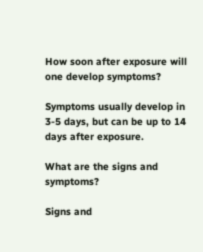How soon after exposure will one develop symptoms?

Symptoms usually develop in 3-5 days, but can be up to 14 days after exposure.

What are the signs and symptoms?

Signs and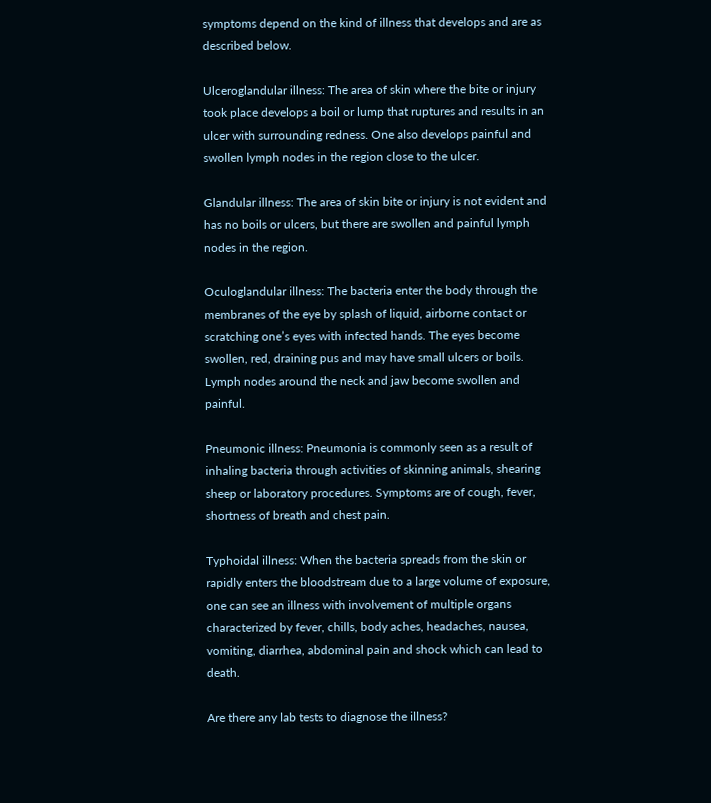symptoms depend on the kind of illness that develops and are as described below.

Ulceroglandular illness: The area of skin where the bite or injury took place develops a boil or lump that ruptures and results in an ulcer with surrounding redness. One also develops painful and swollen lymph nodes in the region close to the ulcer.

Glandular illness: The area of skin bite or injury is not evident and has no boils or ulcers, but there are swollen and painful lymph nodes in the region.

Oculoglandular illness: The bacteria enter the body through the membranes of the eye by splash of liquid, airborne contact or scratching one’s eyes with infected hands. The eyes become swollen, red, draining pus and may have small ulcers or boils. Lymph nodes around the neck and jaw become swollen and painful.

Pneumonic illness: Pneumonia is commonly seen as a result of inhaling bacteria through activities of skinning animals, shearing sheep or laboratory procedures. Symptoms are of cough, fever, shortness of breath and chest pain.

Typhoidal illness: When the bacteria spreads from the skin or rapidly enters the bloodstream due to a large volume of exposure, one can see an illness with involvement of multiple organs characterized by fever, chills, body aches, headaches, nausea, vomiting, diarrhea, abdominal pain and shock which can lead to death.

Are there any lab tests to diagnose the illness?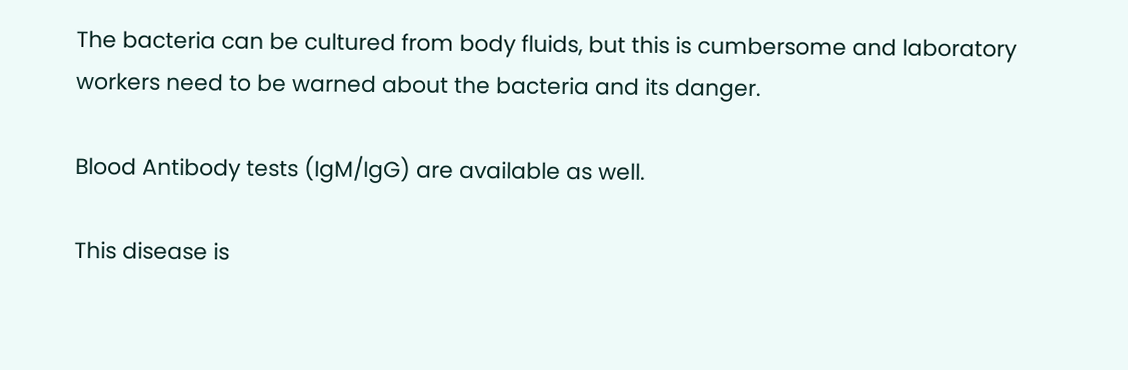The bacteria can be cultured from body fluids, but this is cumbersome and laboratory workers need to be warned about the bacteria and its danger.

Blood Antibody tests (IgM/IgG) are available as well.

This disease is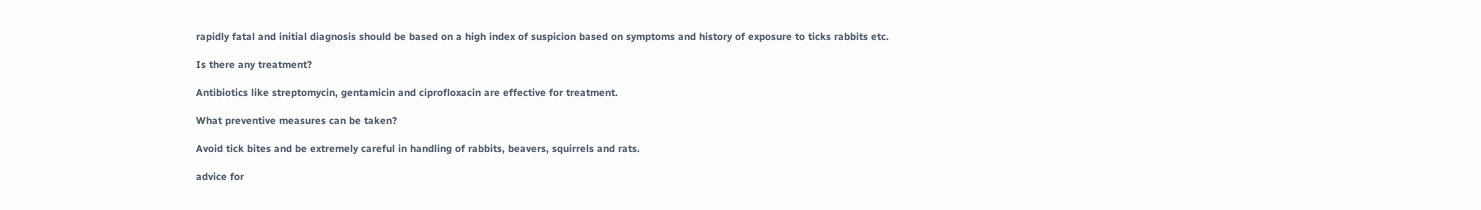rapidly fatal and initial diagnosis should be based on a high index of suspicion based on symptoms and history of exposure to ticks rabbits etc.

Is there any treatment?

Antibiotics like streptomycin, gentamicin and ciprofloxacin are effective for treatment.

What preventive measures can be taken?

Avoid tick bites and be extremely careful in handling of rabbits, beavers, squirrels and rats.

advice for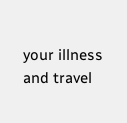your illness and travel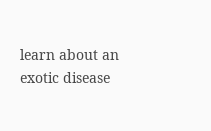learn about an exotic disease